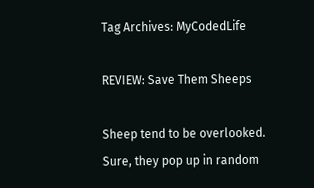Tag Archives: MyCodedLife

REVIEW: Save Them Sheeps

Sheep tend to be overlooked. Sure, they pop up in random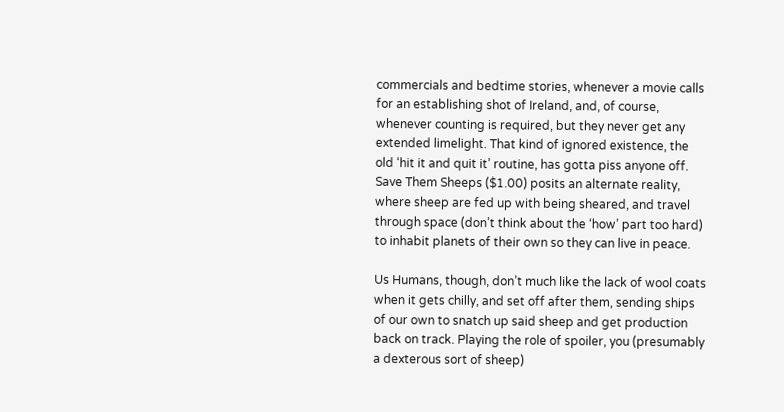commercials and bedtime stories, whenever a movie calls for an establishing shot of Ireland, and, of course, whenever counting is required, but they never get any extended limelight. That kind of ignored existence, the old ‘hit it and quit it’ routine, has gotta piss anyone off. Save Them Sheeps ($1.00) posits an alternate reality, where sheep are fed up with being sheared, and travel through space (don’t think about the ‘how’ part too hard) to inhabit planets of their own so they can live in peace.

Us Humans, though, don’t much like the lack of wool coats when it gets chilly, and set off after them, sending ships of our own to snatch up said sheep and get production back on track. Playing the role of spoiler, you (presumably a dexterous sort of sheep)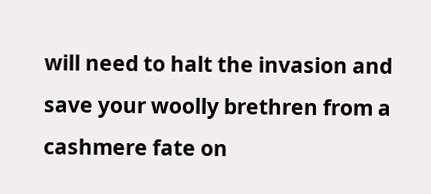will need to halt the invasion and save your woolly brethren from a cashmere fate on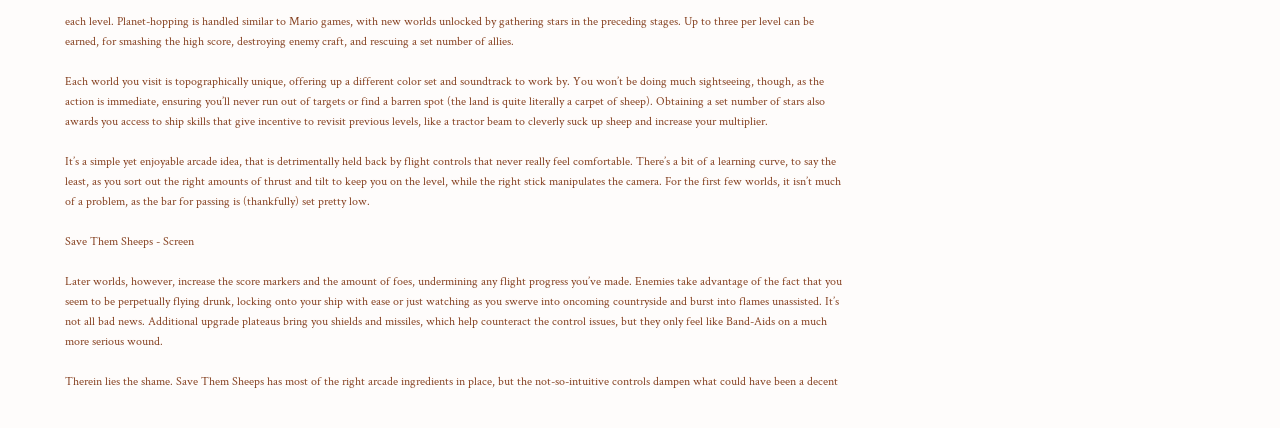each level. Planet-hopping is handled similar to Mario games, with new worlds unlocked by gathering stars in the preceding stages. Up to three per level can be earned, for smashing the high score, destroying enemy craft, and rescuing a set number of allies.

Each world you visit is topographically unique, offering up a different color set and soundtrack to work by. You won’t be doing much sightseeing, though, as the action is immediate, ensuring you’ll never run out of targets or find a barren spot (the land is quite literally a carpet of sheep). Obtaining a set number of stars also awards you access to ship skills that give incentive to revisit previous levels, like a tractor beam to cleverly suck up sheep and increase your multiplier.

It’s a simple yet enjoyable arcade idea, that is detrimentally held back by flight controls that never really feel comfortable. There’s a bit of a learning curve, to say the least, as you sort out the right amounts of thrust and tilt to keep you on the level, while the right stick manipulates the camera. For the first few worlds, it isn’t much of a problem, as the bar for passing is (thankfully) set pretty low.

Save Them Sheeps - Screen

Later worlds, however, increase the score markers and the amount of foes, undermining any flight progress you’ve made. Enemies take advantage of the fact that you seem to be perpetually flying drunk, locking onto your ship with ease or just watching as you swerve into oncoming countryside and burst into flames unassisted. It’s not all bad news. Additional upgrade plateaus bring you shields and missiles, which help counteract the control issues, but they only feel like Band-Aids on a much more serious wound.

Therein lies the shame. Save Them Sheeps has most of the right arcade ingredients in place, but the not-so-intuitive controls dampen what could have been a decent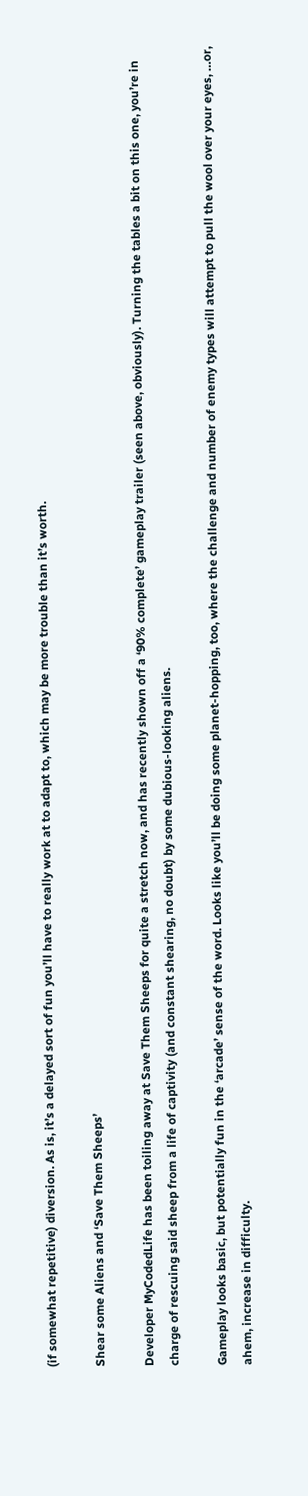(if somewhat repetitive) diversion. As is, it’s a delayed sort of fun you’ll have to really work at to adapt to, which may be more trouble than it’s worth.

Shear some Aliens and ‘Save Them Sheeps’

Developer MyCodedLife has been toiling away at Save Them Sheeps for quite a stretch now, and has recently shown off a ‘90% complete’ gameplay trailer (seen above, obviously). Turning the tables a bit on this one, you’re in charge of rescuing said sheep from a life of captivity (and constant shearing, no doubt) by some dubious-looking aliens.

Gameplay looks basic, but potentially fun in the ‘arcade’ sense of the word. Looks like you’ll be doing some planet-hopping, too, where the challenge and number of enemy types will attempt to pull the wool over your eyes, …or, ahem, increase in difficulty.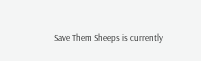Save Them Sheeps is currently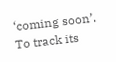‘coming soon’. To track its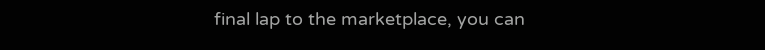final lap to the marketplace, you can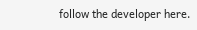follow the developer here.